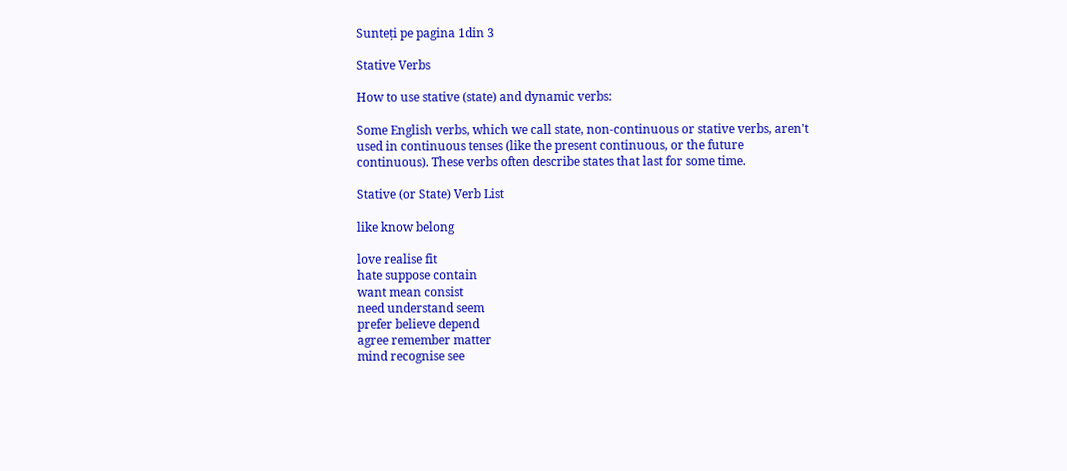Sunteți pe pagina 1din 3

Stative Verbs

How to use stative (state) and dynamic verbs:

Some English verbs, which we call state, non-continuous or stative verbs, aren't
used in continuous tenses (like the present continuous, or the future
continuous). These verbs often describe states that last for some time.

Stative (or State) Verb List

like know belong

love realise fit
hate suppose contain
want mean consist
need understand seem
prefer believe depend
agree remember matter
mind recognise see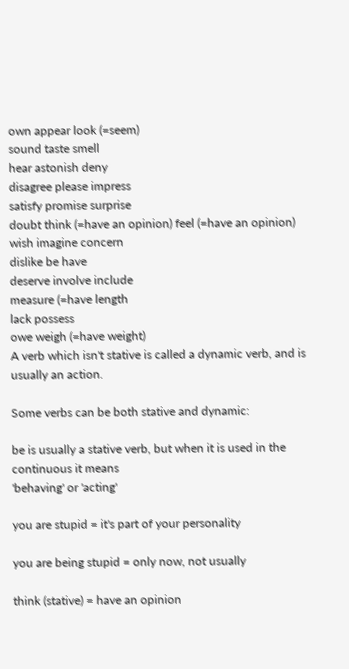own appear look (=seem)
sound taste smell
hear astonish deny
disagree please impress
satisfy promise surprise
doubt think (=have an opinion) feel (=have an opinion)
wish imagine concern
dislike be have
deserve involve include
measure (=have length
lack possess
owe weigh (=have weight)
A verb which isn't stative is called a dynamic verb, and is usually an action.

Some verbs can be both stative and dynamic:

be is usually a stative verb, but when it is used in the continuous it means
'behaving' or 'acting'

you are stupid = it's part of your personality

you are being stupid = only now, not usually

think (stative) = have an opinion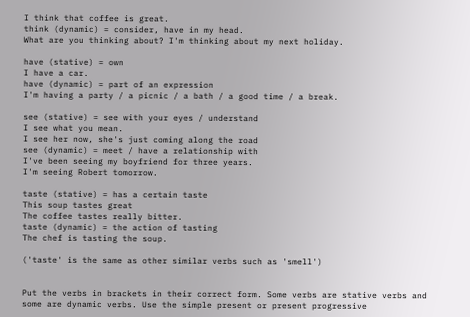I think that coffee is great.
think (dynamic) = consider, have in my head.
What are you thinking about? I'm thinking about my next holiday.

have (stative) = own
I have a car.
have (dynamic) = part of an expression
I'm having a party / a picnic / a bath / a good time / a break.

see (stative) = see with your eyes / understand
I see what you mean.
I see her now, she's just coming along the road
see (dynamic) = meet / have a relationship with
I've been seeing my boyfriend for three years.
I'm seeing Robert tomorrow.

taste (stative) = has a certain taste
This soup tastes great
The coffee tastes really bitter.
taste (dynamic) = the action of tasting
The chef is tasting the soup.

('taste' is the same as other similar verbs such as 'smell')


Put the verbs in brackets in their correct form. Some verbs are stative verbs and
some are dynamic verbs. Use the simple present or present progressive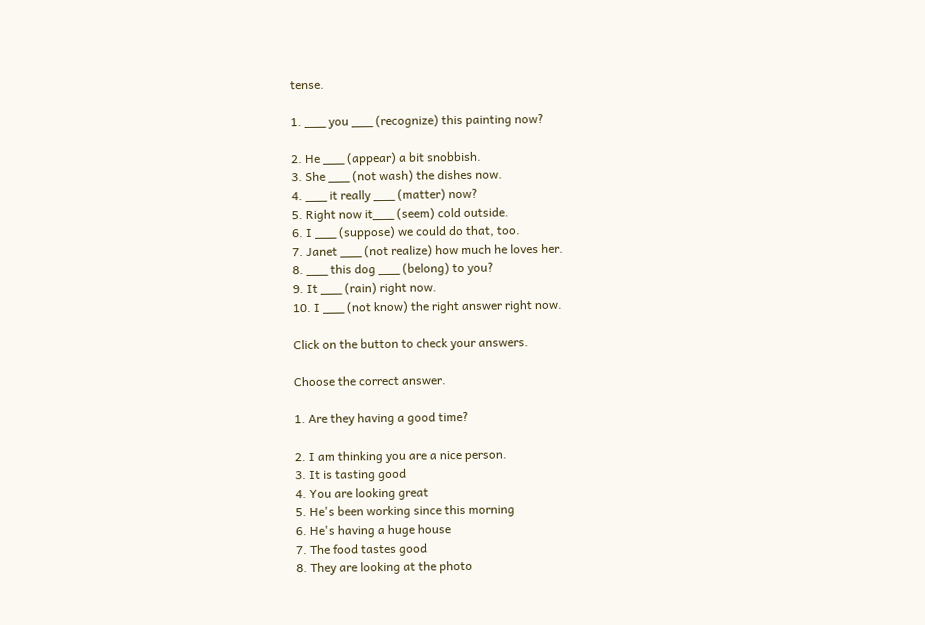tense.

1. ___ you ___ (recognize) this painting now?

2. He ___ (appear) a bit snobbish.
3. She ___ (not wash) the dishes now.
4. ___ it really ___ (matter) now?
5. Right now it___ (seem) cold outside.
6. I ___ (suppose) we could do that, too.
7. Janet ___ (not realize) how much he loves her.
8. ___ this dog ___ (belong) to you?
9. It ___ (rain) right now.
10. I ___ (not know) the right answer right now.

Click on the button to check your answers.

Choose the correct answer.

1. Are they having a good time?

2. I am thinking you are a nice person.
3. It is tasting good
4. You are looking great
5. He's been working since this morning
6. He's having a huge house
7. The food tastes good
8. They are looking at the photo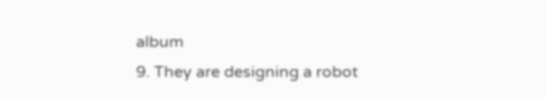album
9. They are designing a robot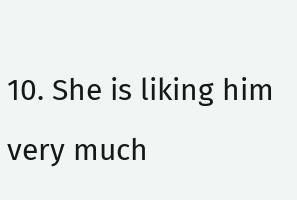10. She is liking him very much